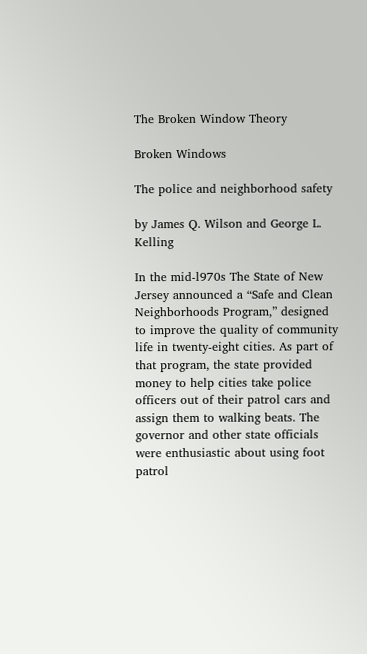The Broken Window Theory

Broken Windows

The police and neighborhood safety

by James Q. Wilson and George L. Kelling

In the mid-l970s The State of New Jersey announced a “Safe and Clean Neighborhoods Program,” designed to improve the quality of community life in twenty-eight cities. As part of that program, the state provided money to help cities take police officers out of their patrol cars and assign them to walking beats. The governor and other state officials were enthusiastic about using foot patrol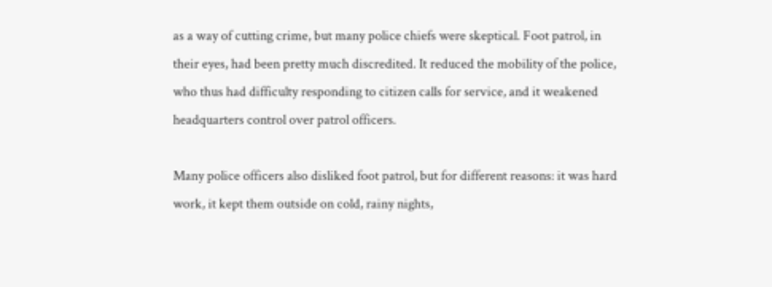as a way of cutting crime, but many police chiefs were skeptical. Foot patrol, in their eyes, had been pretty much discredited. It reduced the mobility of the police, who thus had difficulty responding to citizen calls for service, and it weakened headquarters control over patrol officers.

Many police officers also disliked foot patrol, but for different reasons: it was hard work, it kept them outside on cold, rainy nights,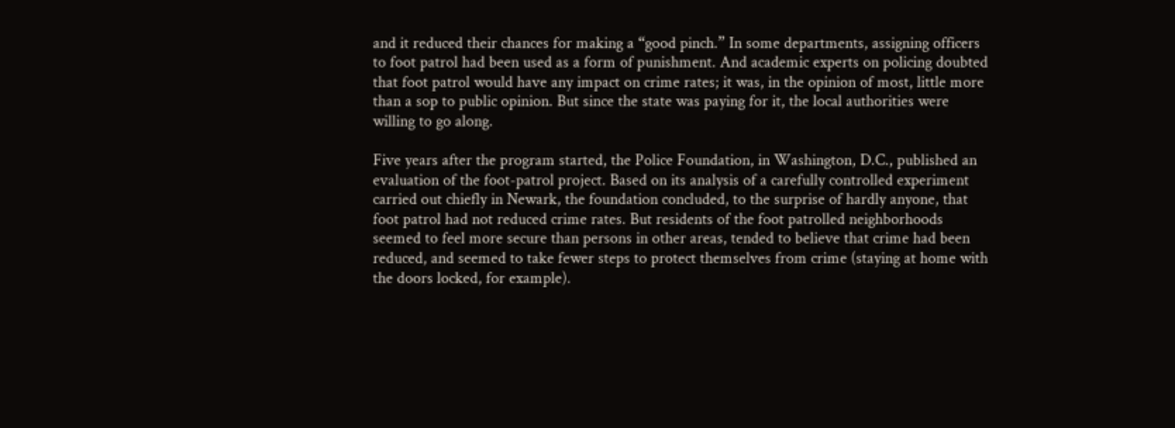and it reduced their chances for making a “good pinch.” In some departments, assigning officers to foot patrol had been used as a form of punishment. And academic experts on policing doubted that foot patrol would have any impact on crime rates; it was, in the opinion of most, little more than a sop to public opinion. But since the state was paying for it, the local authorities were willing to go along.

Five years after the program started, the Police Foundation, in Washington, D.C., published an evaluation of the foot-patrol project. Based on its analysis of a carefully controlled experiment carried out chiefly in Newark, the foundation concluded, to the surprise of hardly anyone, that foot patrol had not reduced crime rates. But residents of the foot patrolled neighborhoods seemed to feel more secure than persons in other areas, tended to believe that crime had been reduced, and seemed to take fewer steps to protect themselves from crime (staying at home with the doors locked, for example).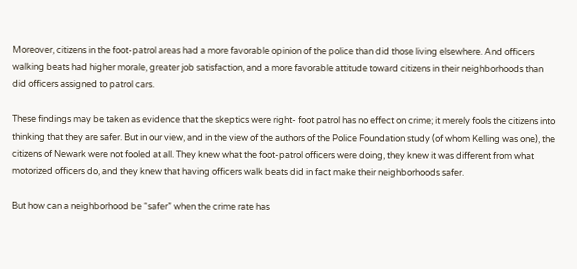Moreover, citizens in the foot-patrol areas had a more favorable opinion of the police than did those living elsewhere. And officers walking beats had higher morale, greater job satisfaction, and a more favorable attitude toward citizens in their neighborhoods than did officers assigned to patrol cars.

These findings may be taken as evidence that the skeptics were right- foot patrol has no effect on crime; it merely fools the citizens into thinking that they are safer. But in our view, and in the view of the authors of the Police Foundation study (of whom Kelling was one), the citizens of Newark were not fooled at all. They knew what the foot-patrol officers were doing, they knew it was different from what motorized officers do, and they knew that having officers walk beats did in fact make their neighborhoods safer.

But how can a neighborhood be “safer” when the crime rate has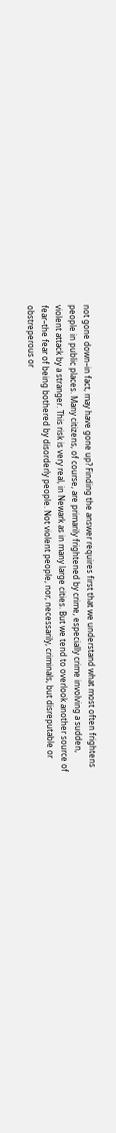not gone down–in fact, may have gone up? Finding the answer requires first that we understand what most often frightens people in public places. Many citizens, of course, are primarily frightened by crime, especially crime involving a sudden, violent attack by a stranger. This risk is very real, in Newark as in many large cities. But we tend to overlook another source of fear–the fear of being bothered by disorderly people. Not violent people, nor, necessarily, criminals, but disreputable or obstreperous or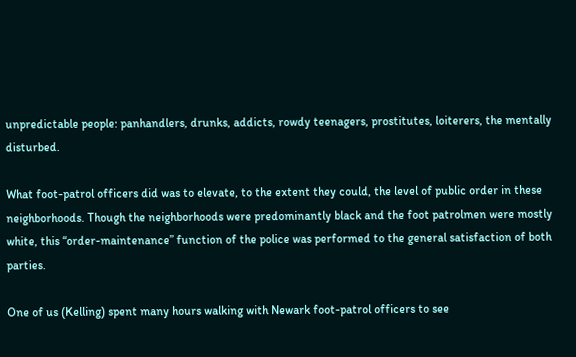unpredictable people: panhandlers, drunks, addicts, rowdy teenagers, prostitutes, loiterers, the mentally disturbed.

What foot-patrol officers did was to elevate, to the extent they could, the level of public order in these neighborhoods. Though the neighborhoods were predominantly black and the foot patrolmen were mostly white, this “order-maintenance” function of the police was performed to the general satisfaction of both parties.

One of us (Kelling) spent many hours walking with Newark foot-patrol officers to see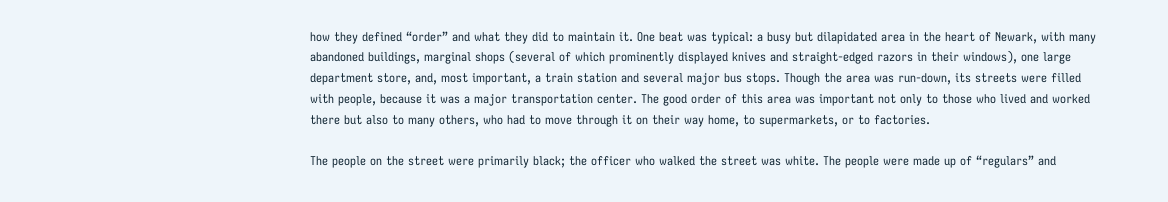how they defined “order” and what they did to maintain it. One beat was typical: a busy but dilapidated area in the heart of Newark, with many abandoned buildings, marginal shops (several of which prominently displayed knives and straight-edged razors in their windows), one large department store, and, most important, a train station and several major bus stops. Though the area was run-down, its streets were filled with people, because it was a major transportation center. The good order of this area was important not only to those who lived and worked there but also to many others, who had to move through it on their way home, to supermarkets, or to factories.

The people on the street were primarily black; the officer who walked the street was white. The people were made up of “regulars” and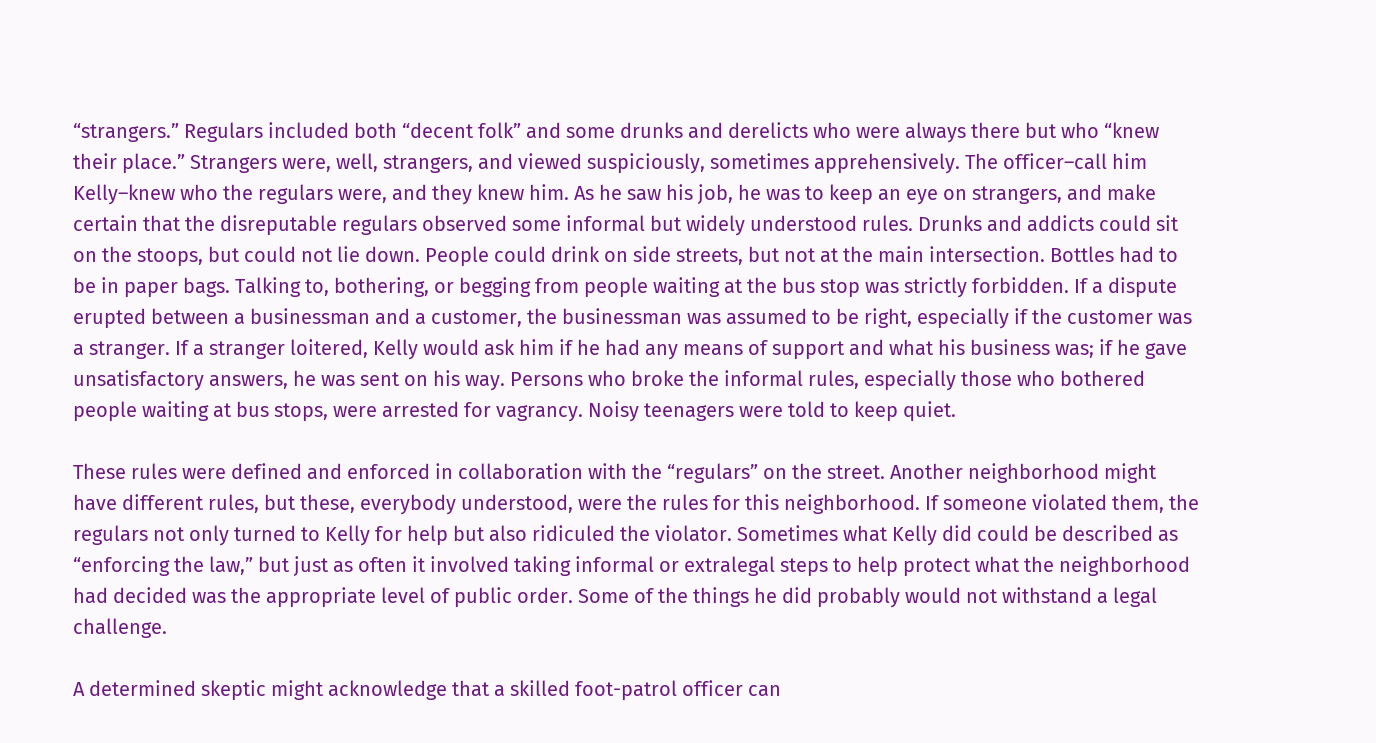“strangers.” Regulars included both “decent folk” and some drunks and derelicts who were always there but who “knew their place.” Strangers were, well, strangers, and viewed suspiciously, sometimes apprehensively. The officer–call him Kelly–knew who the regulars were, and they knew him. As he saw his job, he was to keep an eye on strangers, and make certain that the disreputable regulars observed some informal but widely understood rules. Drunks and addicts could sit on the stoops, but could not lie down. People could drink on side streets, but not at the main intersection. Bottles had to be in paper bags. Talking to, bothering, or begging from people waiting at the bus stop was strictly forbidden. If a dispute erupted between a businessman and a customer, the businessman was assumed to be right, especially if the customer was a stranger. If a stranger loitered, Kelly would ask him if he had any means of support and what his business was; if he gave unsatisfactory answers, he was sent on his way. Persons who broke the informal rules, especially those who bothered people waiting at bus stops, were arrested for vagrancy. Noisy teenagers were told to keep quiet.

These rules were defined and enforced in collaboration with the “regulars” on the street. Another neighborhood might have different rules, but these, everybody understood, were the rules for this neighborhood. If someone violated them, the regulars not only turned to Kelly for help but also ridiculed the violator. Sometimes what Kelly did could be described as “enforcing the law,” but just as often it involved taking informal or extralegal steps to help protect what the neighborhood had decided was the appropriate level of public order. Some of the things he did probably would not withstand a legal challenge.

A determined skeptic might acknowledge that a skilled foot-patrol officer can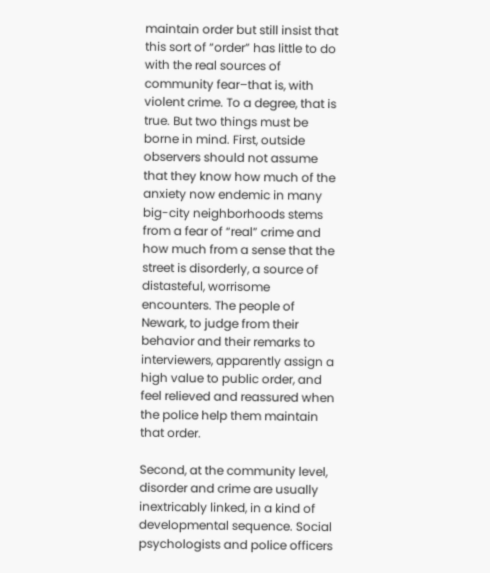maintain order but still insist that this sort of “order” has little to do with the real sources of community fear–that is, with violent crime. To a degree, that is true. But two things must be borne in mind. First, outside observers should not assume that they know how much of the anxiety now endemic in many big-city neighborhoods stems from a fear of “real” crime and how much from a sense that the street is disorderly, a source of distasteful, worrisome encounters. The people of Newark, to judge from their behavior and their remarks to interviewers, apparently assign a high value to public order, and feel relieved and reassured when the police help them maintain that order.

Second, at the community level, disorder and crime are usually inextricably linked, in a kind of developmental sequence. Social psychologists and police officers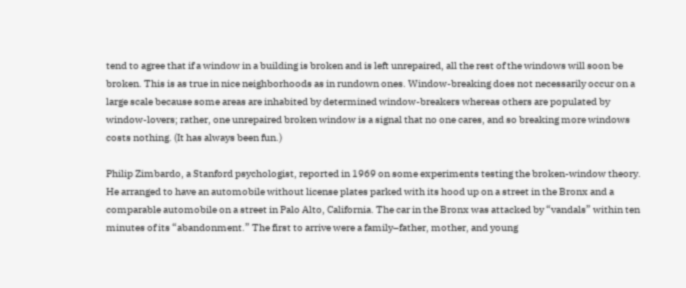tend to agree that if a window in a building is broken and is left unrepaired, all the rest of the windows will soon be broken. This is as true in nice neighborhoods as in rundown ones. Window-breaking does not necessarily occur on a large scale because some areas are inhabited by determined window-breakers whereas others are populated by window-lovers; rather, one unrepaired broken window is a signal that no one cares, and so breaking more windows costs nothing. (It has always been fun.)

Philip Zimbardo, a Stanford psychologist, reported in 1969 on some experiments testing the broken-window theory. He arranged to have an automobile without license plates parked with its hood up on a street in the Bronx and a comparable automobile on a street in Palo Alto, California. The car in the Bronx was attacked by “vandals” within ten minutes of its “abandonment.” The first to arrive were a family–father, mother, and young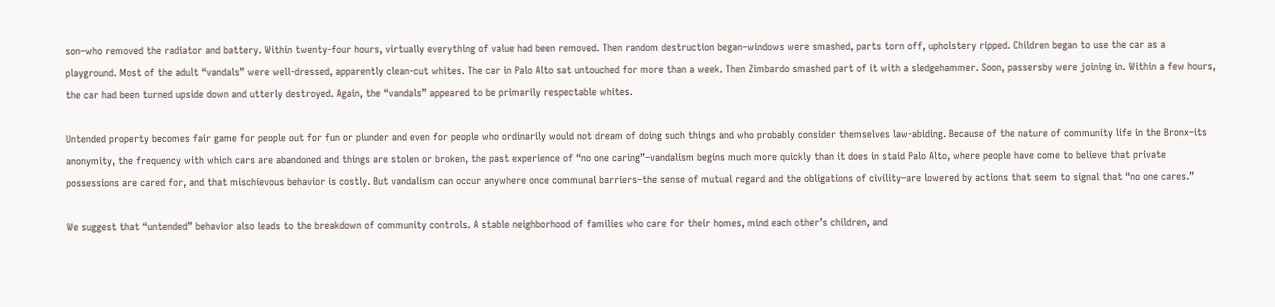son–who removed the radiator and battery. Within twenty-four hours, virtually everything of value had been removed. Then random destruction began–windows were smashed, parts torn off, upholstery ripped. Children began to use the car as a playground. Most of the adult “vandals” were well-dressed, apparently clean-cut whites. The car in Palo Alto sat untouched for more than a week. Then Zimbardo smashed part of it with a sledgehammer. Soon, passersby were joining in. Within a few hours, the car had been turned upside down and utterly destroyed. Again, the “vandals” appeared to be primarily respectable whites.

Untended property becomes fair game for people out for fun or plunder and even for people who ordinarily would not dream of doing such things and who probably consider themselves law-abiding. Because of the nature of community life in the Bronx–its anonymity, the frequency with which cars are abandoned and things are stolen or broken, the past experience of “no one caring”–vandalism begins much more quickly than it does in staid Palo Alto, where people have come to believe that private possessions are cared for, and that mischievous behavior is costly. But vandalism can occur anywhere once communal barriers–the sense of mutual regard and the obligations of civility–are lowered by actions that seem to signal that “no one cares.”

We suggest that “untended” behavior also leads to the breakdown of community controls. A stable neighborhood of families who care for their homes, mind each other’s children, and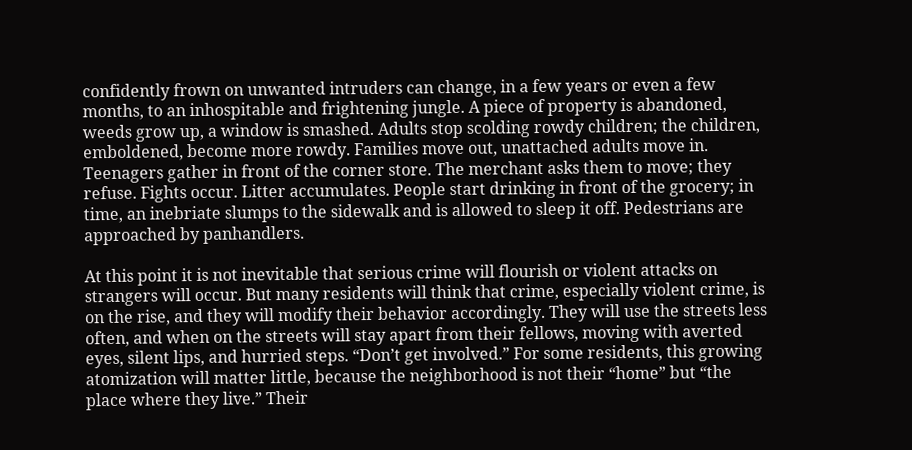confidently frown on unwanted intruders can change, in a few years or even a few months, to an inhospitable and frightening jungle. A piece of property is abandoned, weeds grow up, a window is smashed. Adults stop scolding rowdy children; the children, emboldened, become more rowdy. Families move out, unattached adults move in. Teenagers gather in front of the corner store. The merchant asks them to move; they refuse. Fights occur. Litter accumulates. People start drinking in front of the grocery; in time, an inebriate slumps to the sidewalk and is allowed to sleep it off. Pedestrians are approached by panhandlers.

At this point it is not inevitable that serious crime will flourish or violent attacks on strangers will occur. But many residents will think that crime, especially violent crime, is on the rise, and they will modify their behavior accordingly. They will use the streets less often, and when on the streets will stay apart from their fellows, moving with averted eyes, silent lips, and hurried steps. “Don’t get involved.” For some residents, this growing atomization will matter little, because the neighborhood is not their “home” but “the place where they live.” Their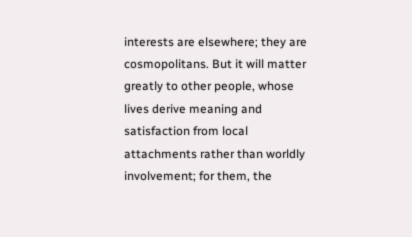interests are elsewhere; they are cosmopolitans. But it will matter greatly to other people, whose lives derive meaning and satisfaction from local attachments rather than worldly involvement; for them, the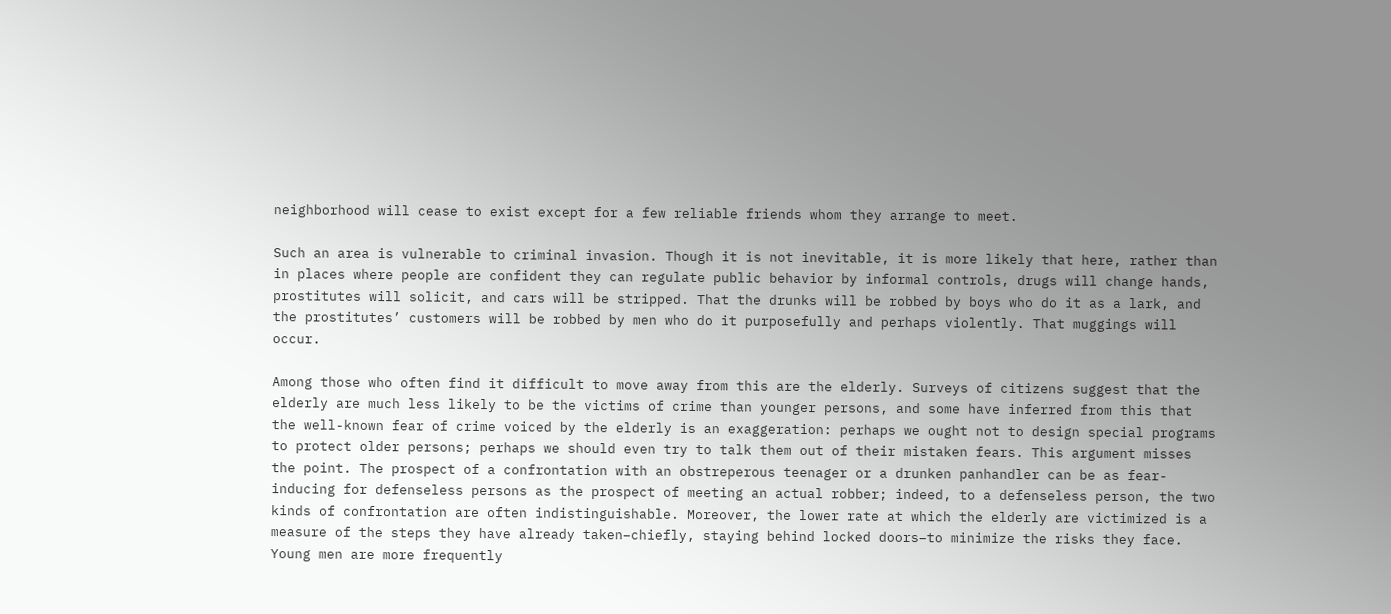neighborhood will cease to exist except for a few reliable friends whom they arrange to meet.

Such an area is vulnerable to criminal invasion. Though it is not inevitable, it is more likely that here, rather than in places where people are confident they can regulate public behavior by informal controls, drugs will change hands, prostitutes will solicit, and cars will be stripped. That the drunks will be robbed by boys who do it as a lark, and the prostitutes’ customers will be robbed by men who do it purposefully and perhaps violently. That muggings will occur.

Among those who often find it difficult to move away from this are the elderly. Surveys of citizens suggest that the elderly are much less likely to be the victims of crime than younger persons, and some have inferred from this that the well-known fear of crime voiced by the elderly is an exaggeration: perhaps we ought not to design special programs to protect older persons; perhaps we should even try to talk them out of their mistaken fears. This argument misses the point. The prospect of a confrontation with an obstreperous teenager or a drunken panhandler can be as fear-inducing for defenseless persons as the prospect of meeting an actual robber; indeed, to a defenseless person, the two kinds of confrontation are often indistinguishable. Moreover, the lower rate at which the elderly are victimized is a measure of the steps they have already taken–chiefly, staying behind locked doors–to minimize the risks they face. Young men are more frequently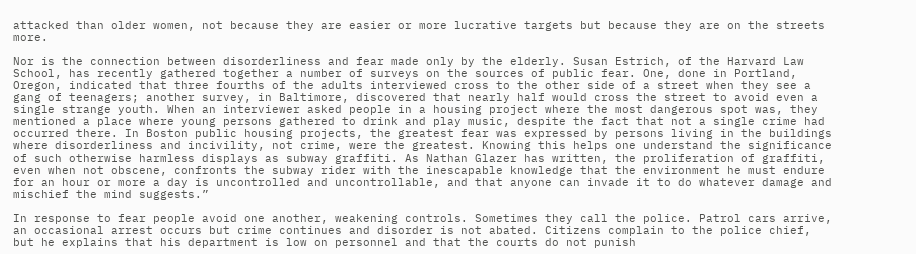attacked than older women, not because they are easier or more lucrative targets but because they are on the streets more.

Nor is the connection between disorderliness and fear made only by the elderly. Susan Estrich, of the Harvard Law School, has recently gathered together a number of surveys on the sources of public fear. One, done in Portland, Oregon, indicated that three fourths of the adults interviewed cross to the other side of a street when they see a gang of teenagers; another survey, in Baltimore, discovered that nearly half would cross the street to avoid even a single strange youth. When an interviewer asked people in a housing project where the most dangerous spot was, they mentioned a place where young persons gathered to drink and play music, despite the fact that not a single crime had occurred there. In Boston public housing projects, the greatest fear was expressed by persons living in the buildings where disorderliness and incivility, not crime, were the greatest. Knowing this helps one understand the significance of such otherwise harmless displays as subway graffiti. As Nathan Glazer has written, the proliferation of graffiti, even when not obscene, confronts the subway rider with the inescapable knowledge that the environment he must endure for an hour or more a day is uncontrolled and uncontrollable, and that anyone can invade it to do whatever damage and mischief the mind suggests.”

In response to fear people avoid one another, weakening controls. Sometimes they call the police. Patrol cars arrive, an occasional arrest occurs but crime continues and disorder is not abated. Citizens complain to the police chief, but he explains that his department is low on personnel and that the courts do not punish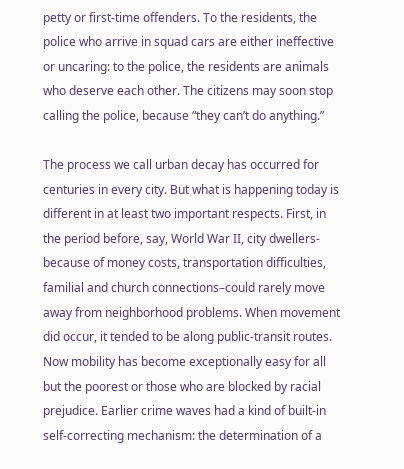petty or first-time offenders. To the residents, the police who arrive in squad cars are either ineffective or uncaring: to the police, the residents are animals who deserve each other. The citizens may soon stop calling the police, because “they can’t do anything.”

The process we call urban decay has occurred for centuries in every city. But what is happening today is different in at least two important respects. First, in the period before, say, World War II, city dwellers- because of money costs, transportation difficulties, familial and church connections–could rarely move away from neighborhood problems. When movement did occur, it tended to be along public-transit routes. Now mobility has become exceptionally easy for all but the poorest or those who are blocked by racial prejudice. Earlier crime waves had a kind of built-in self-correcting mechanism: the determination of a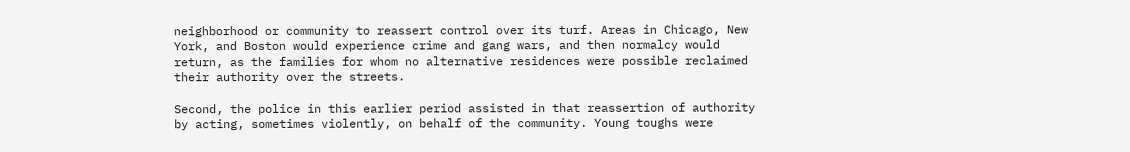neighborhood or community to reassert control over its turf. Areas in Chicago, New York, and Boston would experience crime and gang wars, and then normalcy would return, as the families for whom no alternative residences were possible reclaimed their authority over the streets.

Second, the police in this earlier period assisted in that reassertion of authority by acting, sometimes violently, on behalf of the community. Young toughs were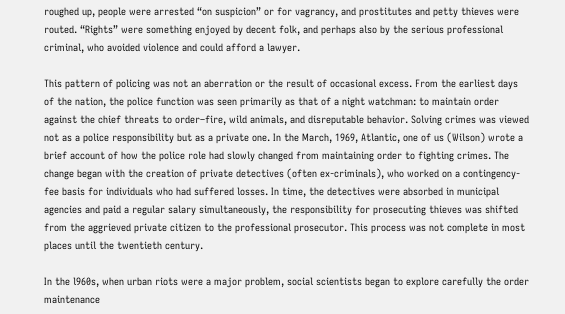roughed up, people were arrested “on suspicion” or for vagrancy, and prostitutes and petty thieves were routed. “Rights” were something enjoyed by decent folk, and perhaps also by the serious professional criminal, who avoided violence and could afford a lawyer.

This pattern of policing was not an aberration or the result of occasional excess. From the earliest days of the nation, the police function was seen primarily as that of a night watchman: to maintain order against the chief threats to order–fire, wild animals, and disreputable behavior. Solving crimes was viewed not as a police responsibility but as a private one. In the March, 1969, Atlantic, one of us (Wilson) wrote a brief account of how the police role had slowly changed from maintaining order to fighting crimes. The change began with the creation of private detectives (often ex-criminals), who worked on a contingency-fee basis for individuals who had suffered losses. In time, the detectives were absorbed in municipal agencies and paid a regular salary simultaneously, the responsibility for prosecuting thieves was shifted from the aggrieved private citizen to the professional prosecutor. This process was not complete in most places until the twentieth century.

In the l960s, when urban riots were a major problem, social scientists began to explore carefully the order maintenance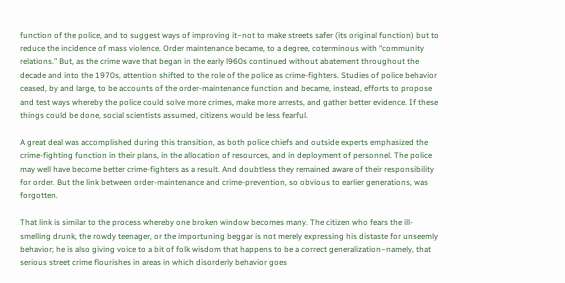function of the police, and to suggest ways of improving it–not to make streets safer (its original function) but to reduce the incidence of mass violence. Order maintenance became, to a degree, coterminous with “community relations.” But, as the crime wave that began in the early l960s continued without abatement throughout the decade and into the 1970s, attention shifted to the role of the police as crime-fighters. Studies of police behavior ceased, by and large, to be accounts of the order-maintenance function and became, instead, efforts to propose and test ways whereby the police could solve more crimes, make more arrests, and gather better evidence. If these things could be done, social scientists assumed, citizens would be less fearful.

A great deal was accomplished during this transition, as both police chiefs and outside experts emphasized the crime-fighting function in their plans, in the allocation of resources, and in deployment of personnel. The police may well have become better crime-fighters as a result. And doubtless they remained aware of their responsibility for order. But the link between order-maintenance and crime-prevention, so obvious to earlier generations, was forgotten.

That link is similar to the process whereby one broken window becomes many. The citizen who fears the ill-smelling drunk, the rowdy teenager, or the importuning beggar is not merely expressing his distaste for unseemly behavior; he is also giving voice to a bit of folk wisdom that happens to be a correct generalization–namely, that serious street crime flourishes in areas in which disorderly behavior goes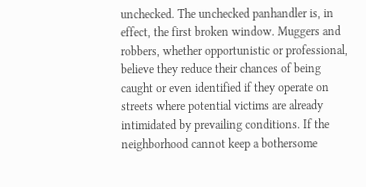unchecked. The unchecked panhandler is, in effect, the first broken window. Muggers and robbers, whether opportunistic or professional, believe they reduce their chances of being caught or even identified if they operate on streets where potential victims are already intimidated by prevailing conditions. If the neighborhood cannot keep a bothersome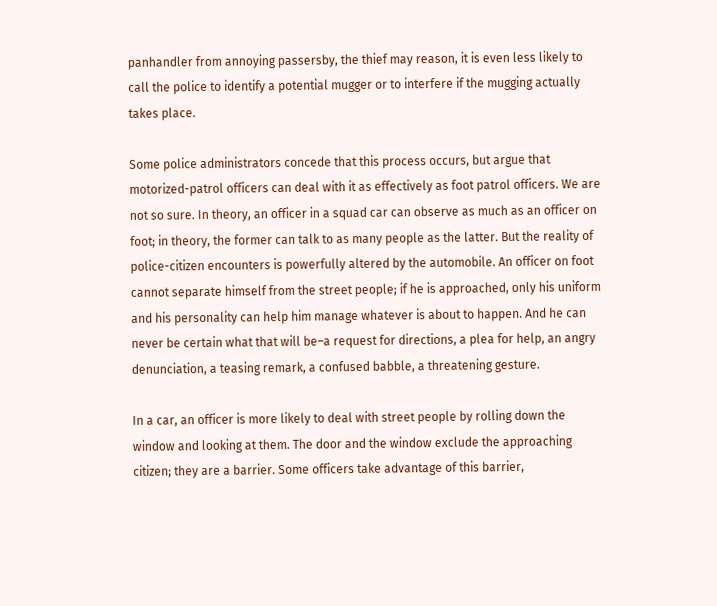panhandler from annoying passersby, the thief may reason, it is even less likely to call the police to identify a potential mugger or to interfere if the mugging actually takes place.

Some police administrators concede that this process occurs, but argue that motorized-patrol officers can deal with it as effectively as foot patrol officers. We are not so sure. In theory, an officer in a squad car can observe as much as an officer on foot; in theory, the former can talk to as many people as the latter. But the reality of police-citizen encounters is powerfully altered by the automobile. An officer on foot cannot separate himself from the street people; if he is approached, only his uniform and his personality can help him manage whatever is about to happen. And he can never be certain what that will be–a request for directions, a plea for help, an angry denunciation, a teasing remark, a confused babble, a threatening gesture.

In a car, an officer is more likely to deal with street people by rolling down the window and looking at them. The door and the window exclude the approaching citizen; they are a barrier. Some officers take advantage of this barrier,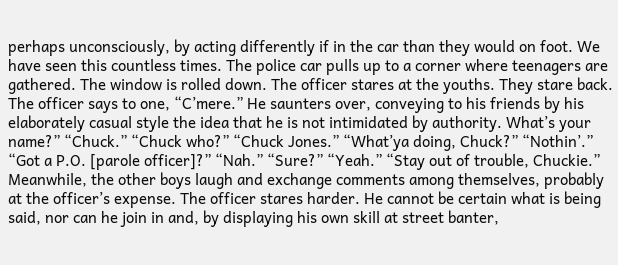perhaps unconsciously, by acting differently if in the car than they would on foot. We have seen this countless times. The police car pulls up to a corner where teenagers are gathered. The window is rolled down. The officer stares at the youths. They stare back. The officer says to one, “C’mere.” He saunters over, conveying to his friends by his elaborately casual style the idea that he is not intimidated by authority. What’s your name?” “Chuck.” “Chuck who?” “Chuck Jones.” “What’ya doing, Chuck?” “Nothin’.” “Got a P.O. [parole officer]?” “Nah.” “Sure?” “Yeah.” “Stay out of trouble, Chuckie.” Meanwhile, the other boys laugh and exchange comments among themselves, probably at the officer’s expense. The officer stares harder. He cannot be certain what is being said, nor can he join in and, by displaying his own skill at street banter,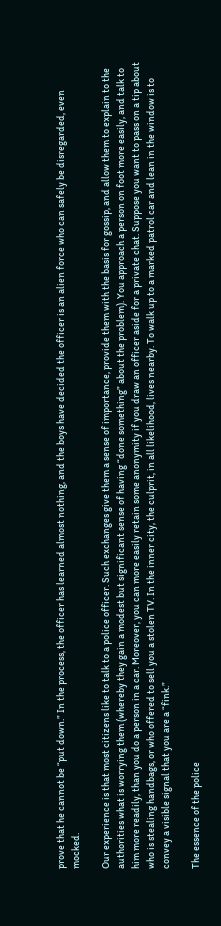prove that he cannot be “put down.” In the process, the officer has learned almost nothing, and the boys have decided the officer is an alien force who can safely be disregarded, even mocked.

Our experience is that most citizens like to talk to a police officer. Such exchanges give them a sense of importance, provide them with the basis for gossip, and allow them to explain to the authorities what is worrying them (whereby they gain a modest but significant sense of having “done something” about the problem). You approach a person on foot more easily, and talk to him more readily, than you do a person in a car. Moreover, you can more easily retain some anonymity if you draw an officer aside for a private chat. Suppose you want to pass on a tip about who is stealing handbags, or who offered to sell you a stolen TV. In the inner city, the culprit, in all likelihood, lives nearby. To walk up to a marked patrol car and lean in the window is to convey a visible signal that you are a “fink.”

The essence of the police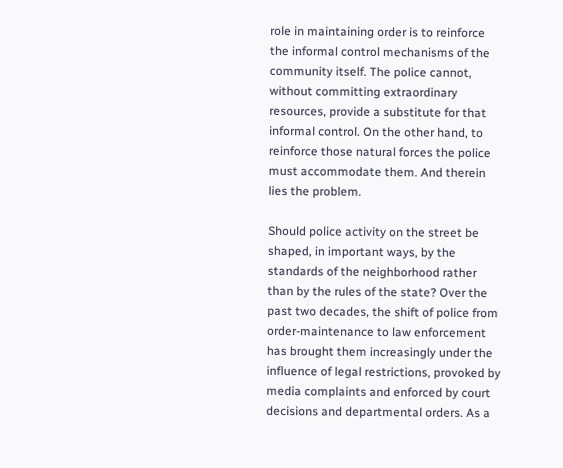role in maintaining order is to reinforce the informal control mechanisms of the community itself. The police cannot, without committing extraordinary resources, provide a substitute for that informal control. On the other hand, to reinforce those natural forces the police must accommodate them. And therein lies the problem.

Should police activity on the street be shaped, in important ways, by the standards of the neighborhood rather than by the rules of the state? Over the past two decades, the shift of police from order-maintenance to law enforcement has brought them increasingly under the influence of legal restrictions, provoked by media complaints and enforced by court decisions and departmental orders. As a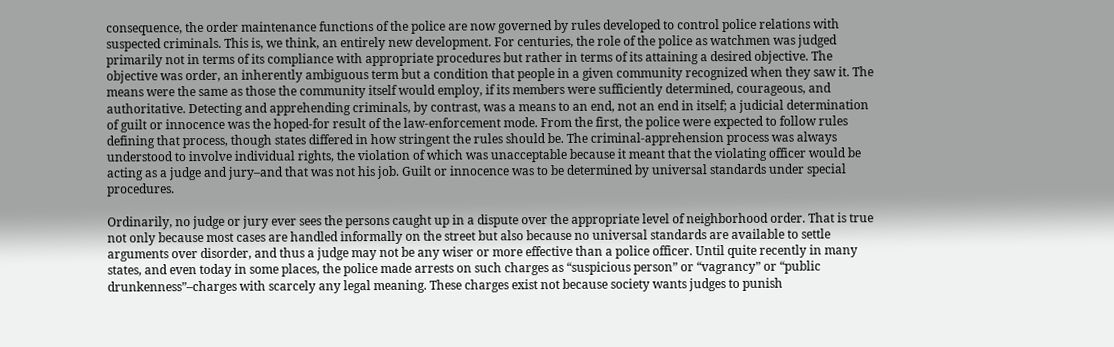consequence, the order maintenance functions of the police are now governed by rules developed to control police relations with suspected criminals. This is, we think, an entirely new development. For centuries, the role of the police as watchmen was judged primarily not in terms of its compliance with appropriate procedures but rather in terms of its attaining a desired objective. The objective was order, an inherently ambiguous term but a condition that people in a given community recognized when they saw it. The means were the same as those the community itself would employ, if its members were sufficiently determined, courageous, and authoritative. Detecting and apprehending criminals, by contrast, was a means to an end, not an end in itself; a judicial determination of guilt or innocence was the hoped-for result of the law-enforcement mode. From the first, the police were expected to follow rules defining that process, though states differed in how stringent the rules should be. The criminal-apprehension process was always understood to involve individual rights, the violation of which was unacceptable because it meant that the violating officer would be acting as a judge and jury–and that was not his job. Guilt or innocence was to be determined by universal standards under special procedures.

Ordinarily, no judge or jury ever sees the persons caught up in a dispute over the appropriate level of neighborhood order. That is true not only because most cases are handled informally on the street but also because no universal standards are available to settle arguments over disorder, and thus a judge may not be any wiser or more effective than a police officer. Until quite recently in many states, and even today in some places, the police made arrests on such charges as “suspicious person” or “vagrancy” or “public drunkenness”–charges with scarcely any legal meaning. These charges exist not because society wants judges to punish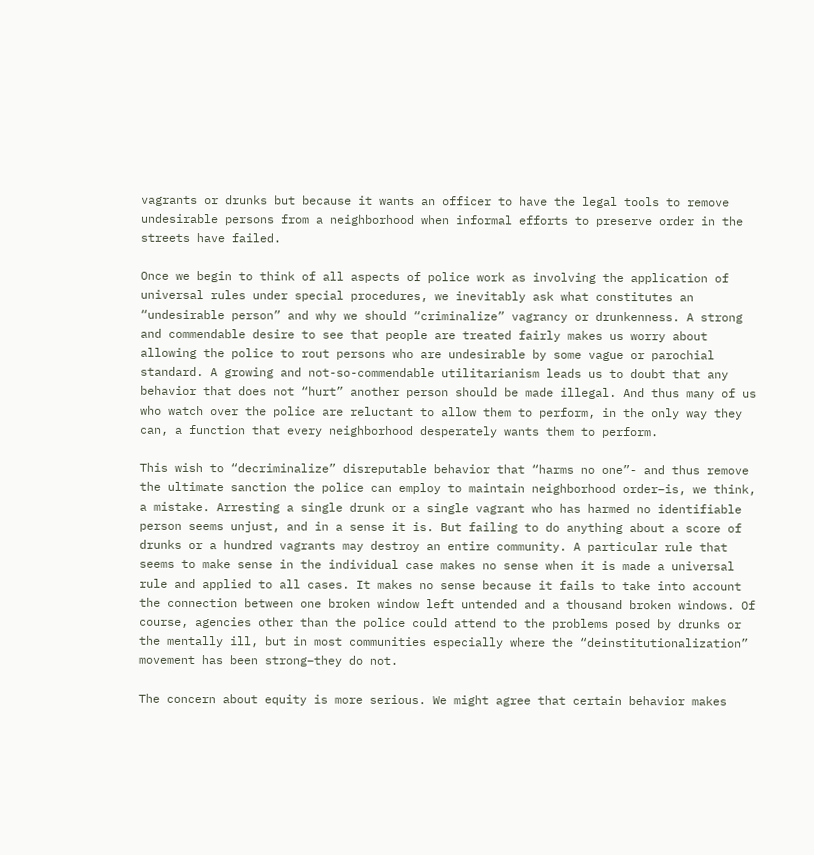vagrants or drunks but because it wants an officer to have the legal tools to remove undesirable persons from a neighborhood when informal efforts to preserve order in the streets have failed.

Once we begin to think of all aspects of police work as involving the application of universal rules under special procedures, we inevitably ask what constitutes an “undesirable person” and why we should “criminalize” vagrancy or drunkenness. A strong and commendable desire to see that people are treated fairly makes us worry about allowing the police to rout persons who are undesirable by some vague or parochial standard. A growing and not-so-commendable utilitarianism leads us to doubt that any behavior that does not “hurt” another person should be made illegal. And thus many of us who watch over the police are reluctant to allow them to perform, in the only way they can, a function that every neighborhood desperately wants them to perform.

This wish to “decriminalize” disreputable behavior that “harms no one”- and thus remove the ultimate sanction the police can employ to maintain neighborhood order–is, we think, a mistake. Arresting a single drunk or a single vagrant who has harmed no identifiable person seems unjust, and in a sense it is. But failing to do anything about a score of drunks or a hundred vagrants may destroy an entire community. A particular rule that seems to make sense in the individual case makes no sense when it is made a universal rule and applied to all cases. It makes no sense because it fails to take into account the connection between one broken window left untended and a thousand broken windows. Of course, agencies other than the police could attend to the problems posed by drunks or the mentally ill, but in most communities especially where the “deinstitutionalization” movement has been strong–they do not.

The concern about equity is more serious. We might agree that certain behavior makes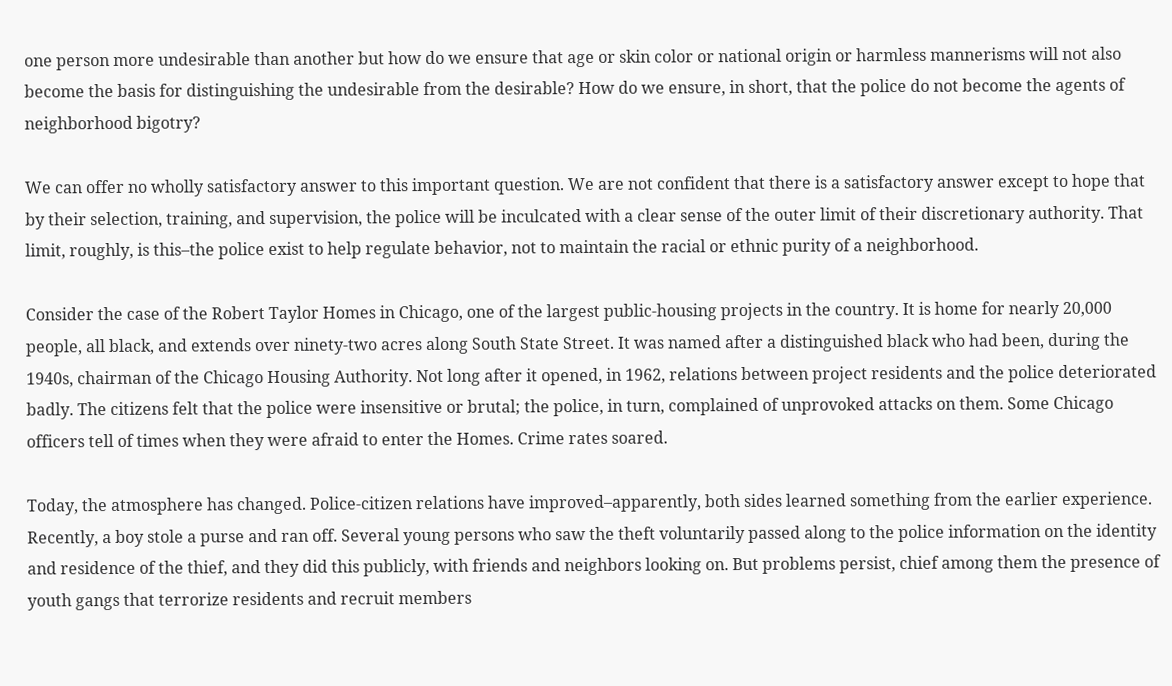one person more undesirable than another but how do we ensure that age or skin color or national origin or harmless mannerisms will not also become the basis for distinguishing the undesirable from the desirable? How do we ensure, in short, that the police do not become the agents of neighborhood bigotry?

We can offer no wholly satisfactory answer to this important question. We are not confident that there is a satisfactory answer except to hope that by their selection, training, and supervision, the police will be inculcated with a clear sense of the outer limit of their discretionary authority. That limit, roughly, is this–the police exist to help regulate behavior, not to maintain the racial or ethnic purity of a neighborhood.

Consider the case of the Robert Taylor Homes in Chicago, one of the largest public-housing projects in the country. It is home for nearly 20,000 people, all black, and extends over ninety-two acres along South State Street. It was named after a distinguished black who had been, during the 1940s, chairman of the Chicago Housing Authority. Not long after it opened, in 1962, relations between project residents and the police deteriorated badly. The citizens felt that the police were insensitive or brutal; the police, in turn, complained of unprovoked attacks on them. Some Chicago officers tell of times when they were afraid to enter the Homes. Crime rates soared.

Today, the atmosphere has changed. Police-citizen relations have improved–apparently, both sides learned something from the earlier experience. Recently, a boy stole a purse and ran off. Several young persons who saw the theft voluntarily passed along to the police information on the identity and residence of the thief, and they did this publicly, with friends and neighbors looking on. But problems persist, chief among them the presence of youth gangs that terrorize residents and recruit members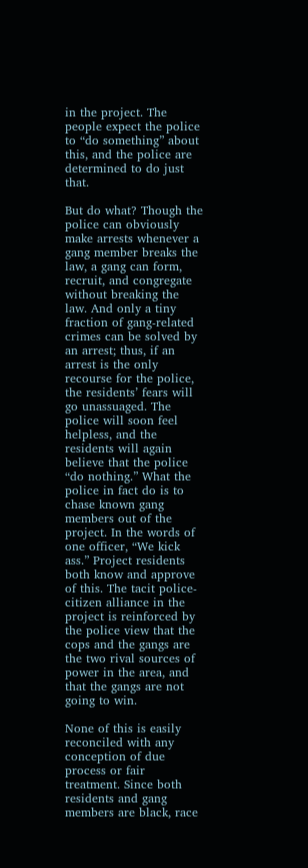in the project. The people expect the police to “do something” about this, and the police are determined to do just that.

But do what? Though the police can obviously make arrests whenever a gang member breaks the law, a gang can form, recruit, and congregate without breaking the law. And only a tiny fraction of gang-related crimes can be solved by an arrest; thus, if an arrest is the only recourse for the police, the residents’ fears will go unassuaged. The police will soon feel helpless, and the residents will again believe that the police “do nothing.” What the police in fact do is to chase known gang members out of the project. In the words of one officer, “We kick ass.” Project residents both know and approve of this. The tacit police-citizen alliance in the project is reinforced by the police view that the cops and the gangs are the two rival sources of power in the area, and that the gangs are not going to win.

None of this is easily reconciled with any conception of due process or fair treatment. Since both residents and gang members are black, race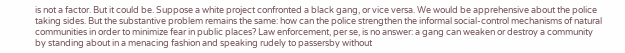is not a factor. But it could be. Suppose a white project confronted a black gang, or vice versa. We would be apprehensive about the police taking sides. But the substantive problem remains the same: how can the police strengthen the informal social-control mechanisms of natural communities in order to minimize fear in public places? Law enforcement, per se, is no answer: a gang can weaken or destroy a community by standing about in a menacing fashion and speaking rudely to passersby without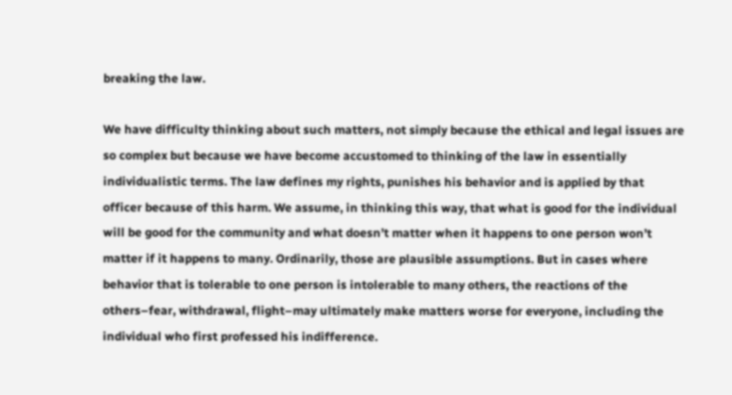breaking the law.

We have difficulty thinking about such matters, not simply because the ethical and legal issues are so complex but because we have become accustomed to thinking of the law in essentially individualistic terms. The law defines my rights, punishes his behavior and is applied by that officer because of this harm. We assume, in thinking this way, that what is good for the individual will be good for the community and what doesn’t matter when it happens to one person won’t matter if it happens to many. Ordinarily, those are plausible assumptions. But in cases where behavior that is tolerable to one person is intolerable to many others, the reactions of the others–fear, withdrawal, flight–may ultimately make matters worse for everyone, including the individual who first professed his indifference.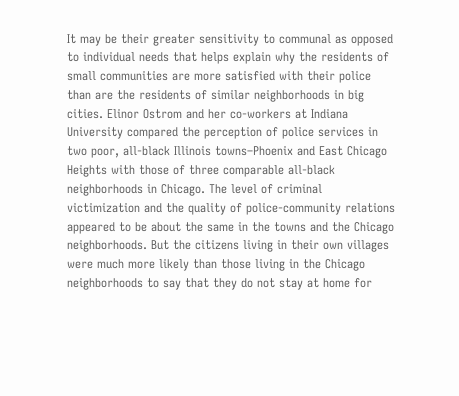It may be their greater sensitivity to communal as opposed to individual needs that helps explain why the residents of small communities are more satisfied with their police than are the residents of similar neighborhoods in big cities. Elinor Ostrom and her co-workers at Indiana University compared the perception of police services in two poor, all-black Illinois towns–Phoenix and East Chicago Heights with those of three comparable all-black neighborhoods in Chicago. The level of criminal victimization and the quality of police-community relations appeared to be about the same in the towns and the Chicago neighborhoods. But the citizens living in their own villages were much more likely than those living in the Chicago neighborhoods to say that they do not stay at home for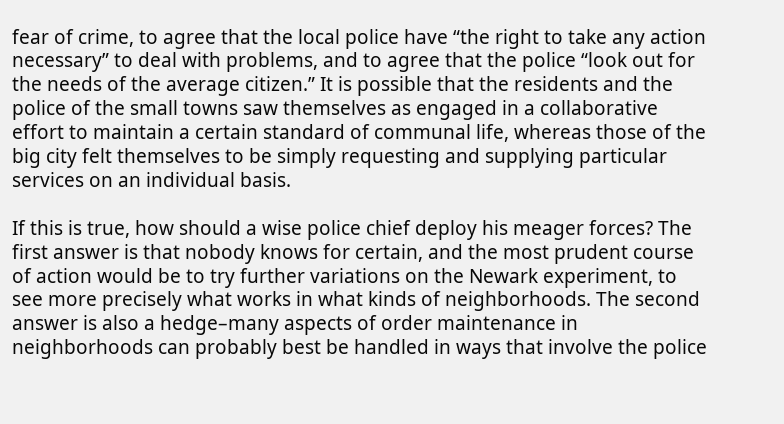fear of crime, to agree that the local police have “the right to take any action necessary” to deal with problems, and to agree that the police “look out for the needs of the average citizen.” It is possible that the residents and the police of the small towns saw themselves as engaged in a collaborative effort to maintain a certain standard of communal life, whereas those of the big city felt themselves to be simply requesting and supplying particular services on an individual basis.

If this is true, how should a wise police chief deploy his meager forces? The first answer is that nobody knows for certain, and the most prudent course of action would be to try further variations on the Newark experiment, to see more precisely what works in what kinds of neighborhoods. The second answer is also a hedge–many aspects of order maintenance in neighborhoods can probably best be handled in ways that involve the police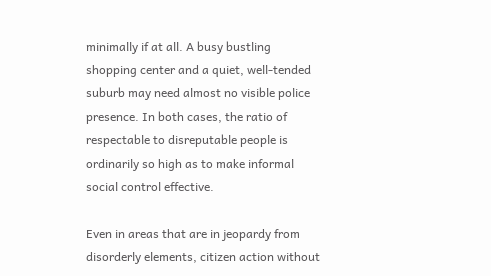minimally if at all. A busy bustling shopping center and a quiet, well-tended suburb may need almost no visible police presence. In both cases, the ratio of respectable to disreputable people is ordinarily so high as to make informal social control effective.

Even in areas that are in jeopardy from disorderly elements, citizen action without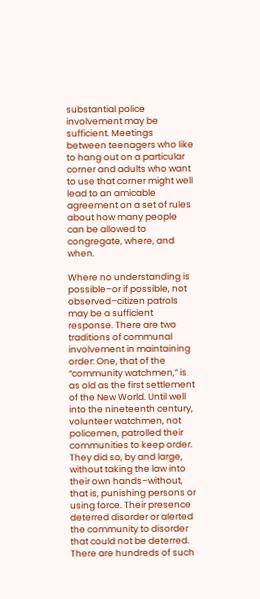substantial police involvement may be sufficient. Meetings between teenagers who like to hang out on a particular corner and adults who want to use that corner might well lead to an amicable agreement on a set of rules about how many people can be allowed to congregate, where, and when.

Where no understanding is possible–or if possible, not observed–citizen patrols may be a sufficient response. There are two traditions of communal involvement in maintaining order: One, that of the “community watchmen,” is as old as the first settlement of the New World. Until well into the nineteenth century, volunteer watchmen, not policemen, patrolled their communities to keep order. They did so, by and large, without taking the law into their own hands–without, that is, punishing persons or using force. Their presence deterred disorder or alerted the community to disorder that could not be deterred. There are hundreds of such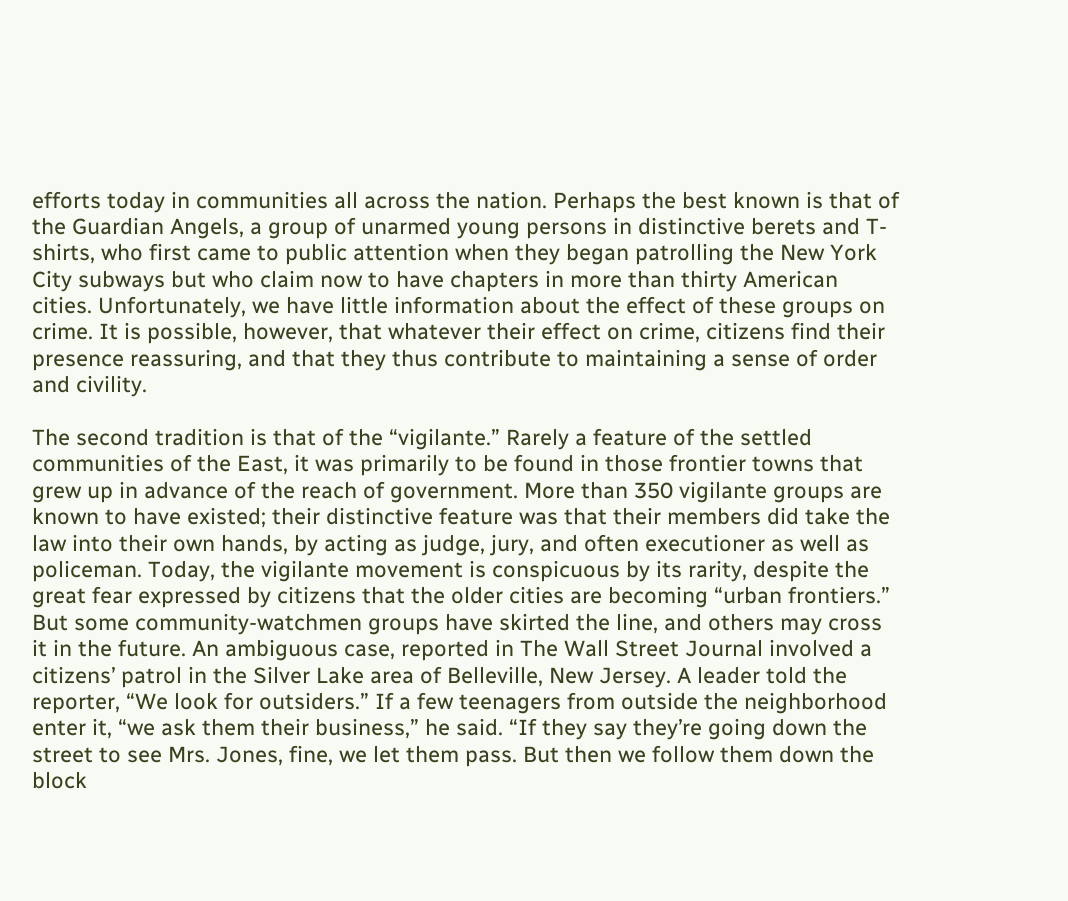efforts today in communities all across the nation. Perhaps the best known is that of the Guardian Angels, a group of unarmed young persons in distinctive berets and T-shirts, who first came to public attention when they began patrolling the New York City subways but who claim now to have chapters in more than thirty American cities. Unfortunately, we have little information about the effect of these groups on crime. It is possible, however, that whatever their effect on crime, citizens find their presence reassuring, and that they thus contribute to maintaining a sense of order and civility.

The second tradition is that of the “vigilante.” Rarely a feature of the settled communities of the East, it was primarily to be found in those frontier towns that grew up in advance of the reach of government. More than 350 vigilante groups are known to have existed; their distinctive feature was that their members did take the law into their own hands, by acting as judge, jury, and often executioner as well as policeman. Today, the vigilante movement is conspicuous by its rarity, despite the great fear expressed by citizens that the older cities are becoming “urban frontiers.” But some community-watchmen groups have skirted the line, and others may cross it in the future. An ambiguous case, reported in The Wall Street Journal involved a citizens’ patrol in the Silver Lake area of Belleville, New Jersey. A leader told the reporter, “We look for outsiders.” If a few teenagers from outside the neighborhood enter it, “we ask them their business,” he said. “If they say they’re going down the street to see Mrs. Jones, fine, we let them pass. But then we follow them down the block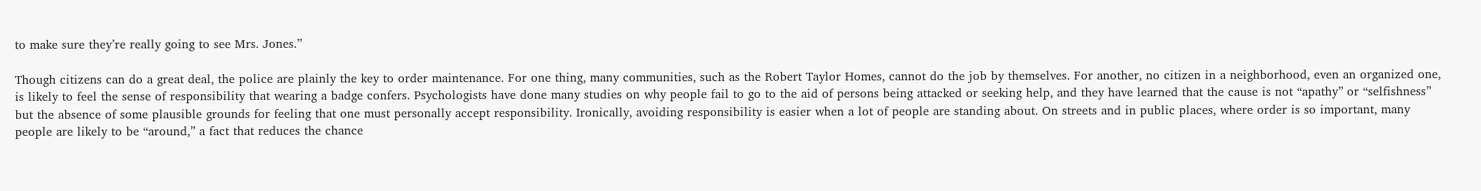to make sure they’re really going to see Mrs. Jones.”

Though citizens can do a great deal, the police are plainly the key to order maintenance. For one thing, many communities, such as the Robert Taylor Homes, cannot do the job by themselves. For another, no citizen in a neighborhood, even an organized one, is likely to feel the sense of responsibility that wearing a badge confers. Psychologists have done many studies on why people fail to go to the aid of persons being attacked or seeking help, and they have learned that the cause is not “apathy” or “selfishness” but the absence of some plausible grounds for feeling that one must personally accept responsibility. Ironically, avoiding responsibility is easier when a lot of people are standing about. On streets and in public places, where order is so important, many people are likely to be “around,” a fact that reduces the chance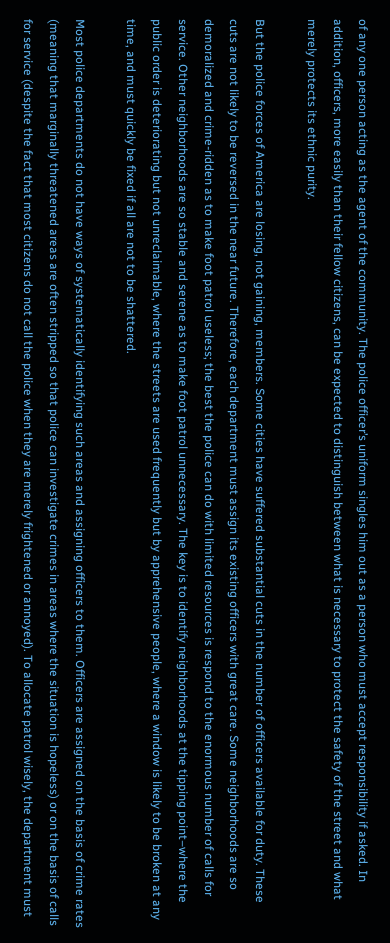of any one person acting as the agent of the community. The police officer’s uniform singles him out as a person who must accept responsibility if asked. In addition, officers, more easily than their fellow citizens, can be expected to distinguish between what is necessary to protect the safety of the street and what merely protects its ethnic purity.

But the police forces of America are losing, not gaining, members. Some cities have suffered substantial cuts in the number of officers available for duty. These cuts are not likely to be reversed in the near future. Therefore, each department must assign its existing officers with great care. Some neighborhoods are so demoralized and crime-ridden as to make foot patrol useless; the best the police can do with limited resources is respond to the enormous number of calls for service. Other neighborhoods are so stable and serene as to make foot patrol unnecessary. The key is to identify neighborhoods at the tipping point–where the public order is deteriorating but not unreclaimable, where the streets are used frequently but by apprehensive people, where a window is likely to be broken at any time, and must quickly be fixed if all are not to be shattered.

Most police departments do not have ways of systematically identifying such areas and assigning officers to them. Officers are assigned on the basis of crime rates (meaning that marginally threatened areas are often stripped so that police can investigate crimes in areas where the situation is hopeless) or on the basis of calls for service (despite the fact that most citizens do not call the police when they are merely frightened or annoyed). To allocate patrol wisely, the department must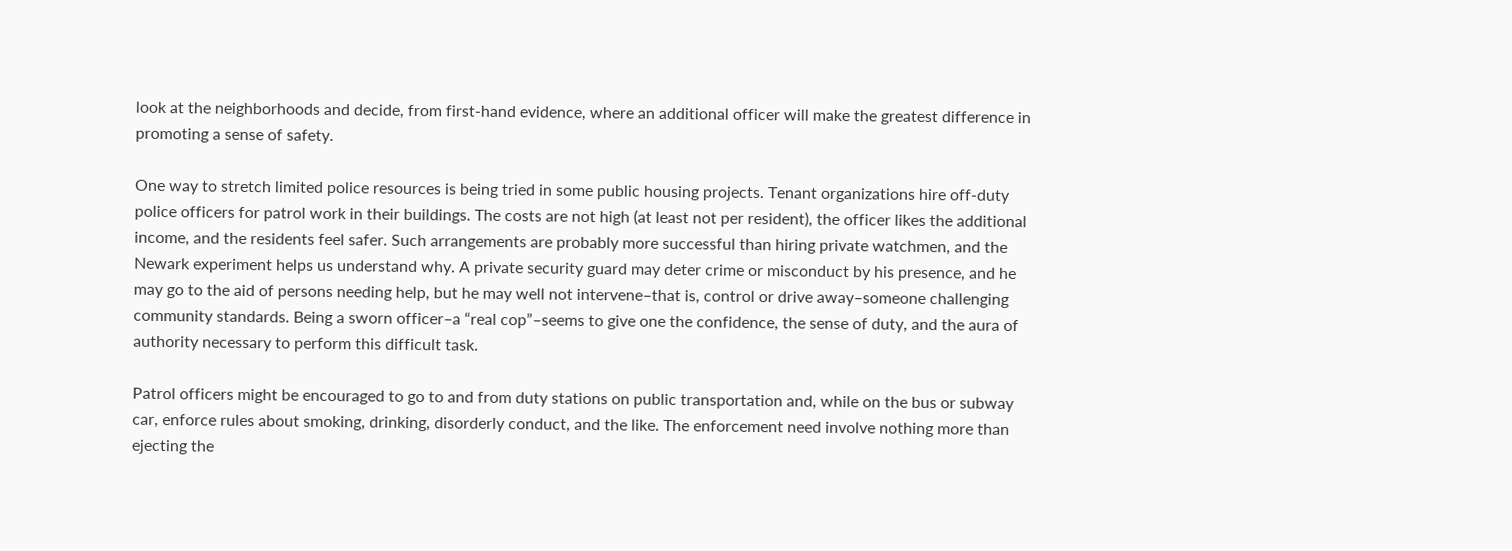look at the neighborhoods and decide, from first-hand evidence, where an additional officer will make the greatest difference in promoting a sense of safety.

One way to stretch limited police resources is being tried in some public housing projects. Tenant organizations hire off-duty police officers for patrol work in their buildings. The costs are not high (at least not per resident), the officer likes the additional income, and the residents feel safer. Such arrangements are probably more successful than hiring private watchmen, and the Newark experiment helps us understand why. A private security guard may deter crime or misconduct by his presence, and he may go to the aid of persons needing help, but he may well not intervene–that is, control or drive away–someone challenging community standards. Being a sworn officer–a “real cop”–seems to give one the confidence, the sense of duty, and the aura of authority necessary to perform this difficult task.

Patrol officers might be encouraged to go to and from duty stations on public transportation and, while on the bus or subway car, enforce rules about smoking, drinking, disorderly conduct, and the like. The enforcement need involve nothing more than ejecting the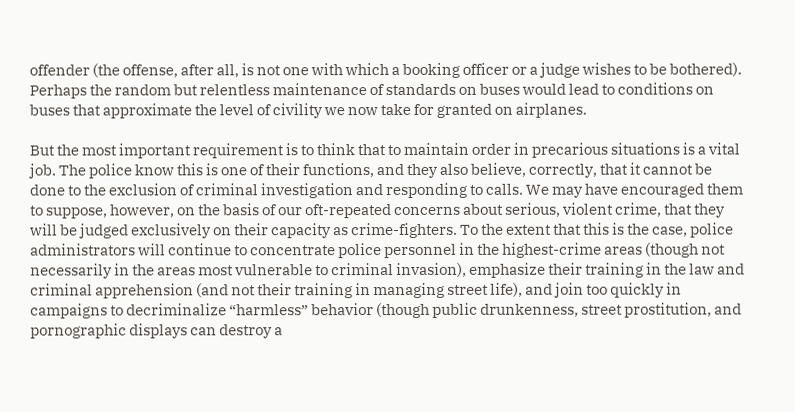offender (the offense, after all, is not one with which a booking officer or a judge wishes to be bothered). Perhaps the random but relentless maintenance of standards on buses would lead to conditions on buses that approximate the level of civility we now take for granted on airplanes.

But the most important requirement is to think that to maintain order in precarious situations is a vital job. The police know this is one of their functions, and they also believe, correctly, that it cannot be done to the exclusion of criminal investigation and responding to calls. We may have encouraged them to suppose, however, on the basis of our oft-repeated concerns about serious, violent crime, that they will be judged exclusively on their capacity as crime-fighters. To the extent that this is the case, police administrators will continue to concentrate police personnel in the highest-crime areas (though not necessarily in the areas most vulnerable to criminal invasion), emphasize their training in the law and criminal apprehension (and not their training in managing street life), and join too quickly in campaigns to decriminalize “harmless” behavior (though public drunkenness, street prostitution, and pornographic displays can destroy a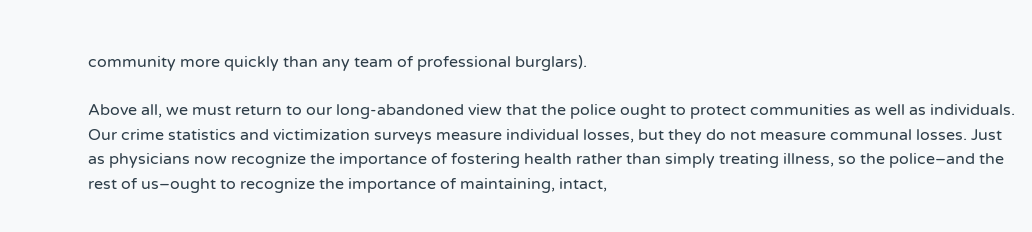community more quickly than any team of professional burglars).

Above all, we must return to our long-abandoned view that the police ought to protect communities as well as individuals. Our crime statistics and victimization surveys measure individual losses, but they do not measure communal losses. Just as physicians now recognize the importance of fostering health rather than simply treating illness, so the police–and the rest of us–ought to recognize the importance of maintaining, intact,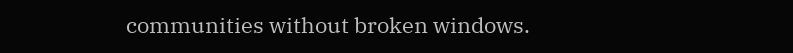communities without broken windows.